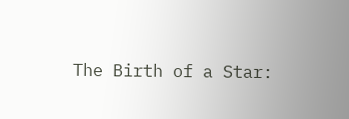The Birth of a Star: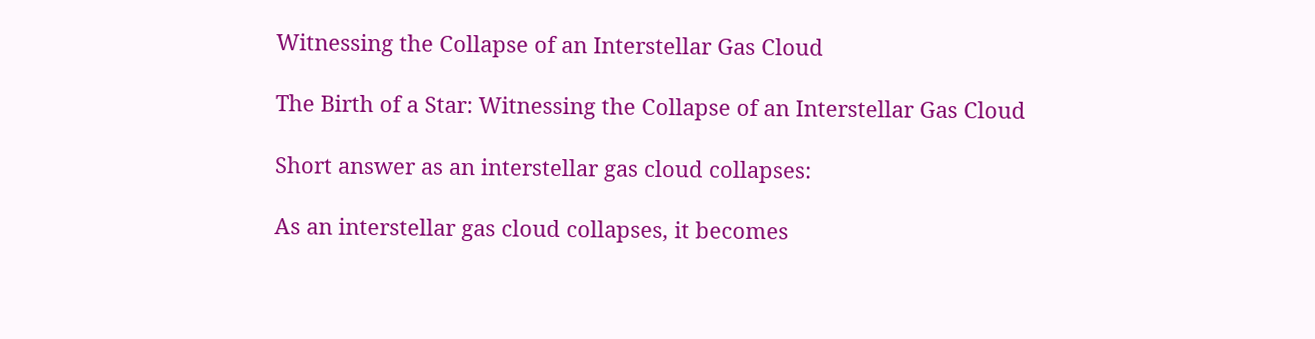Witnessing the Collapse of an Interstellar Gas Cloud

The Birth of a Star: Witnessing the Collapse of an Interstellar Gas Cloud

Short answer as an interstellar gas cloud collapses:

As an interstellar gas cloud collapses, it becomes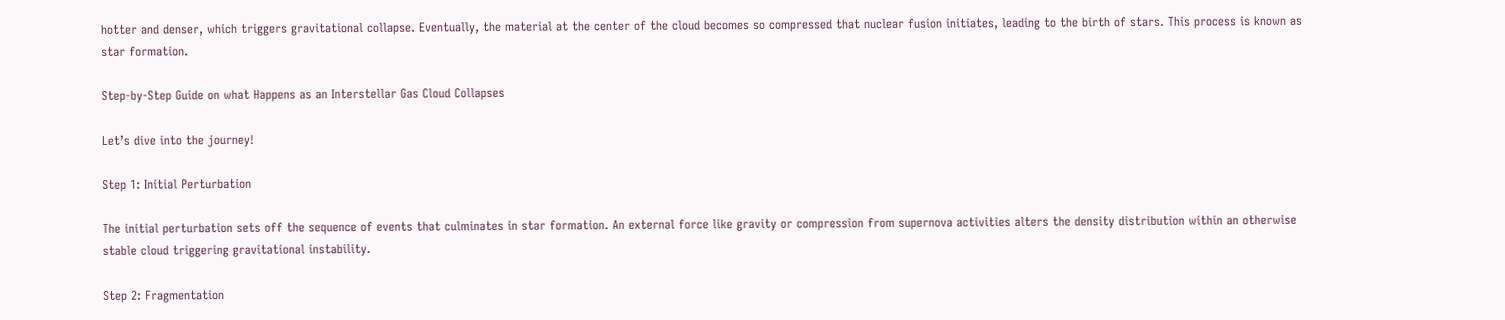hotter and denser, which triggers gravitational collapse. Eventually, the material at the center of the cloud becomes so compressed that nuclear fusion initiates, leading to the birth of stars. This process is known as star formation.

Step-by-Step Guide on what Happens as an Interstellar Gas Cloud Collapses

Let’s dive into the journey!

Step 1: Initial Perturbation

The initial perturbation sets off the sequence of events that culminates in star formation. An external force like gravity or compression from supernova activities alters the density distribution within an otherwise stable cloud triggering gravitational instability.

Step 2: Fragmentation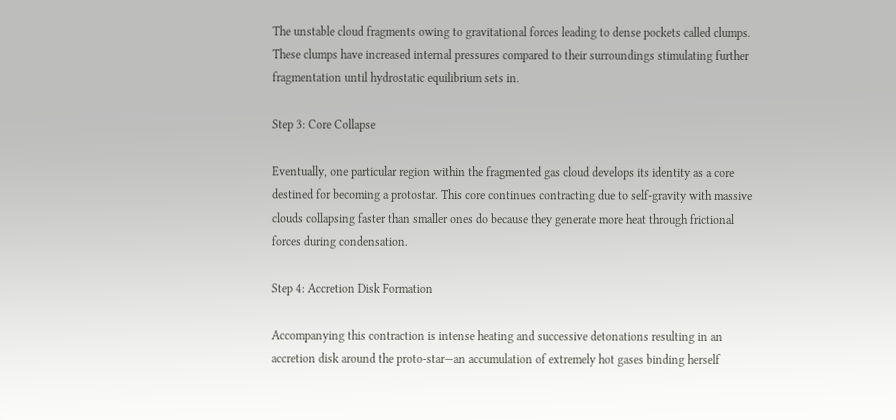The unstable cloud fragments owing to gravitational forces leading to dense pockets called clumps. These clumps have increased internal pressures compared to their surroundings stimulating further fragmentation until hydrostatic equilibrium sets in.

Step 3: Core Collapse

Eventually, one particular region within the fragmented gas cloud develops its identity as a core destined for becoming a protostar. This core continues contracting due to self-gravity with massive clouds collapsing faster than smaller ones do because they generate more heat through frictional forces during condensation.

Step 4: Accretion Disk Formation

Accompanying this contraction is intense heating and successive detonations resulting in an accretion disk around the proto-star—an accumulation of extremely hot gases binding herself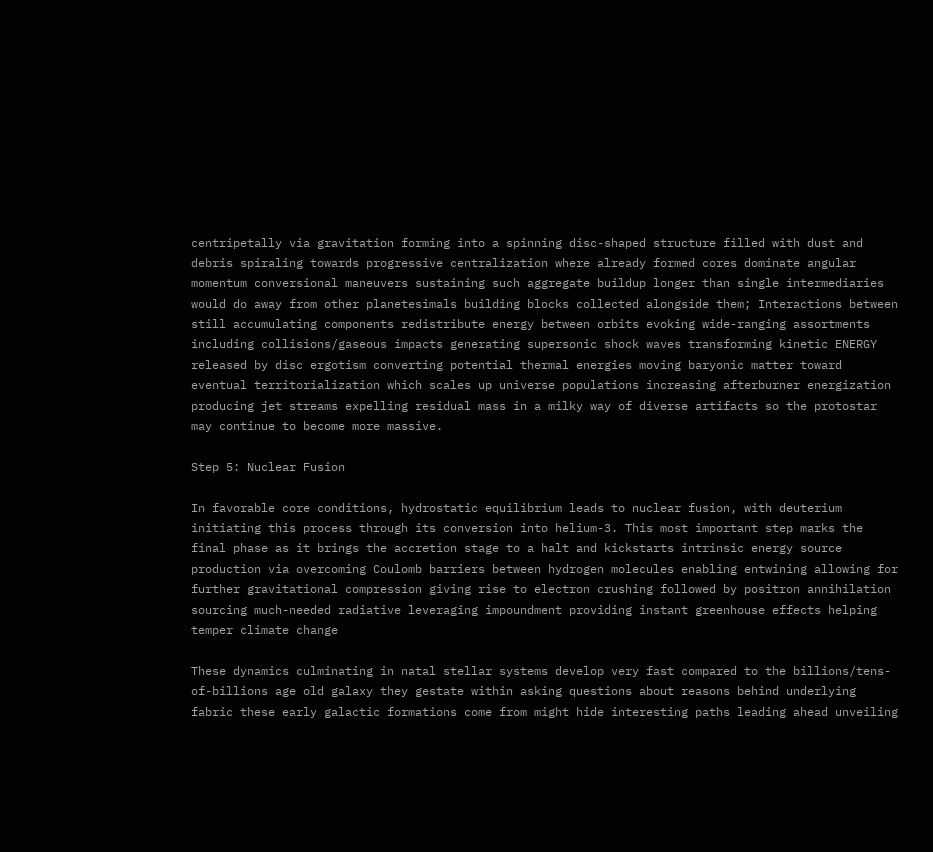centripetally via gravitation forming into a spinning disc-shaped structure filled with dust and debris spiraling towards progressive centralization where already formed cores dominate angular momentum conversional maneuvers sustaining such aggregate buildup longer than single intermediaries would do away from other planetesimals building blocks collected alongside them; Interactions between still accumulating components redistribute energy between orbits evoking wide-ranging assortments including collisions/gaseous impacts generating supersonic shock waves transforming kinetic ENERGY released by disc ergotism converting potential thermal energies moving baryonic matter toward eventual territorialization which scales up universe populations increasing afterburner energization producing jet streams expelling residual mass in a milky way of diverse artifacts so the protostar may continue to become more massive.

Step 5: Nuclear Fusion

In favorable core conditions, hydrostatic equilibrium leads to nuclear fusion, with deuterium initiating this process through its conversion into helium-3. This most important step marks the final phase as it brings the accretion stage to a halt and kickstarts intrinsic energy source production via overcoming Coulomb barriers between hydrogen molecules enabling entwining allowing for further gravitational compression giving rise to electron crushing followed by positron annihilation sourcing much-needed radiative leveraging impoundment providing instant greenhouse effects helping temper climate change

These dynamics culminating in natal stellar systems develop very fast compared to the billions/tens-of-billions age old galaxy they gestate within asking questions about reasons behind underlying fabric these early galactic formations come from might hide interesting paths leading ahead unveiling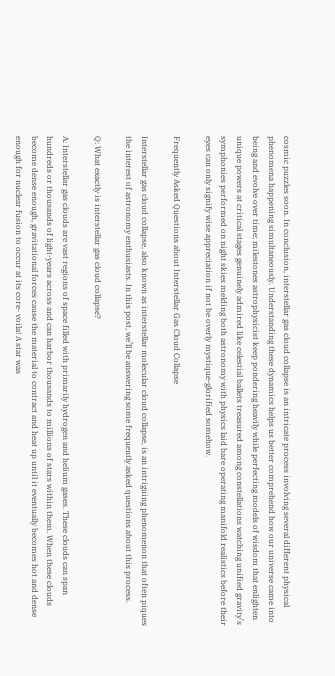cosmic puzzles soon. In conclusion, interstellar gas cloud collapse is an intricate process involving several different physical phenomena happening simultaneously. Understanding these dynamics helps us better comprehend how our universe came into being and evolve over time; milestones astrophysicist keep pondering heavily while perfecting models of wisdom that enlighten unique powers at critical stages genuinely admired like celestial ballets treasured among constellations watching unified gravity’s symphonies performed on night skies melding both astronomy with physics laid bare operating manifold realistics before their eyes can only signify wise appreciation if not be overly mystique-glorified somehow.

Frequently Asked Questions about Interstellar Gas Cloud Collapse

Interstellar gas cloud collapse, also known as interstellar molecular cloud collapse, is an intriguing phenomenon that often piques the interest of astronomy enthusiasts. In this post, we’ll be answering some frequently asked questions about this process.

Q: What exactly is interstellar gas cloud collapse?

A: Interstellar gas clouds are vast regions of space filled with primarily hydrogen and helium gases. These clouds can span hundreds or thousands of light-years across and can harbor thousands to millions of stars within them. When these clouds become dense enough, gravitational forces cause the material to contract and heat up until it eventually becomes hot and dense enough for nuclear fusion to occur at its core- voila! A star was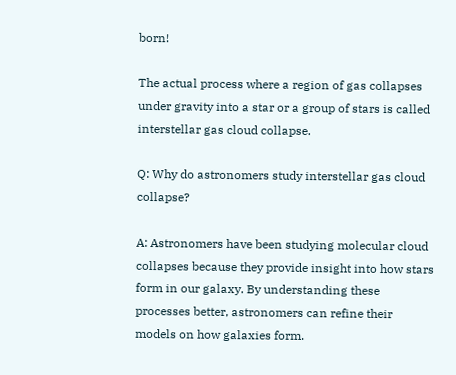born!

The actual process where a region of gas collapses under gravity into a star or a group of stars is called interstellar gas cloud collapse.

Q: Why do astronomers study interstellar gas cloud collapse?

A: Astronomers have been studying molecular cloud collapses because they provide insight into how stars form in our galaxy. By understanding these processes better, astronomers can refine their models on how galaxies form.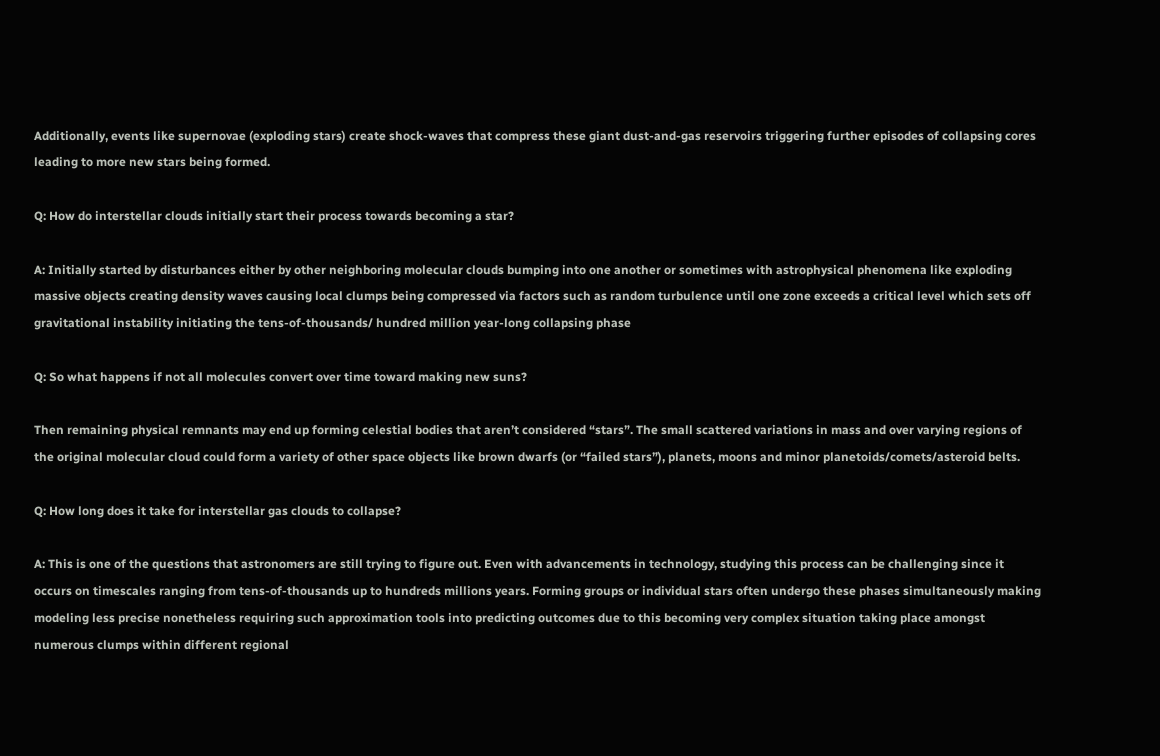Additionally, events like supernovae (exploding stars) create shock-waves that compress these giant dust-and-gas reservoirs triggering further episodes of collapsing cores leading to more new stars being formed.

Q: How do interstellar clouds initially start their process towards becoming a star?

A: Initially started by disturbances either by other neighboring molecular clouds bumping into one another or sometimes with astrophysical phenomena like exploding massive objects creating density waves causing local clumps being compressed via factors such as random turbulence until one zone exceeds a critical level which sets off gravitational instability initiating the tens-of-thousands/ hundred million year-long collapsing phase

Q: So what happens if not all molecules convert over time toward making new suns?

Then remaining physical remnants may end up forming celestial bodies that aren’t considered “stars”. The small scattered variations in mass and over varying regions of the original molecular cloud could form a variety of other space objects like brown dwarfs (or “failed stars”), planets, moons and minor planetoids/comets/asteroid belts.

Q: How long does it take for interstellar gas clouds to collapse?

A: This is one of the questions that astronomers are still trying to figure out. Even with advancements in technology, studying this process can be challenging since it occurs on timescales ranging from tens-of-thousands up to hundreds millions years. Forming groups or individual stars often undergo these phases simultaneously making modeling less precise nonetheless requiring such approximation tools into predicting outcomes due to this becoming very complex situation taking place amongst numerous clumps within different regional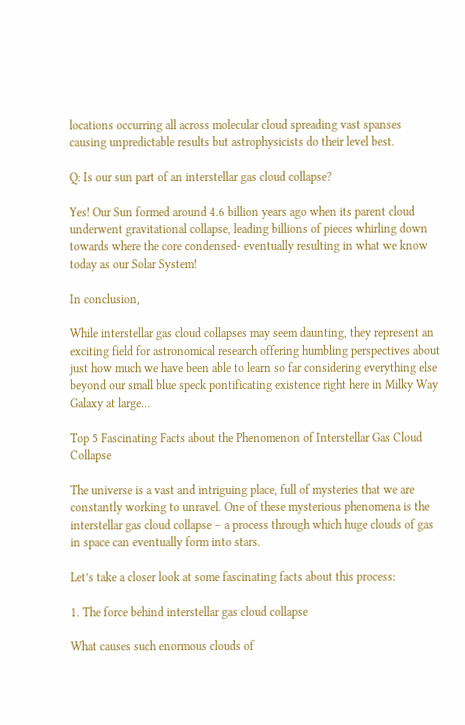locations occurring all across molecular cloud spreading vast spanses causing unpredictable results but astrophysicists do their level best.

Q: Is our sun part of an interstellar gas cloud collapse?

Yes! Our Sun formed around 4.6 billion years ago when its parent cloud underwent gravitational collapse, leading billions of pieces whirling down towards where the core condensed- eventually resulting in what we know today as our Solar System!

In conclusion,

While interstellar gas cloud collapses may seem daunting, they represent an exciting field for astronomical research offering humbling perspectives about just how much we have been able to learn so far considering everything else beyond our small blue speck pontificating existence right here in Milky Way Galaxy at large…

Top 5 Fascinating Facts about the Phenomenon of Interstellar Gas Cloud Collapse

The universe is a vast and intriguing place, full of mysteries that we are constantly working to unravel. One of these mysterious phenomena is the interstellar gas cloud collapse – a process through which huge clouds of gas in space can eventually form into stars.

Let’s take a closer look at some fascinating facts about this process:

1. The force behind interstellar gas cloud collapse

What causes such enormous clouds of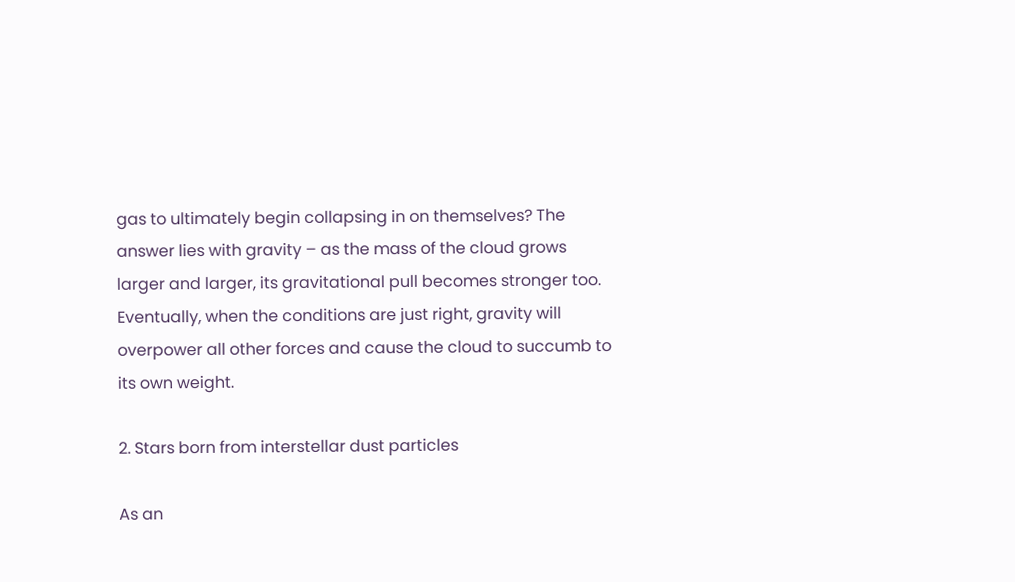gas to ultimately begin collapsing in on themselves? The answer lies with gravity – as the mass of the cloud grows larger and larger, its gravitational pull becomes stronger too. Eventually, when the conditions are just right, gravity will overpower all other forces and cause the cloud to succumb to its own weight.

2. Stars born from interstellar dust particles

As an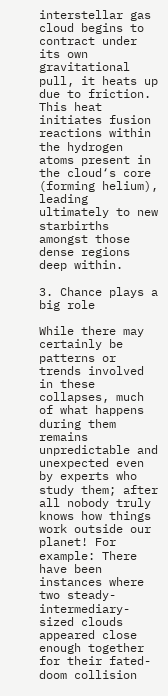interstellar gas cloud begins to contract under its own gravitational pull, it heats up due to friction. This heat initiates fusion reactions within the hydrogen atoms present in the cloud‘s core (forming helium), leading ultimately to new starbirths amongst those dense regions deep within.

3. Chance plays a big role

While there may certainly be patterns or trends involved in these collapses, much of what happens during them remains unpredictable and unexpected even by experts who study them; after all nobody truly knows how things work outside our planet! For example: There have been instances where two steady-intermediary-sized clouds appeared close enough together for their fated-doom collision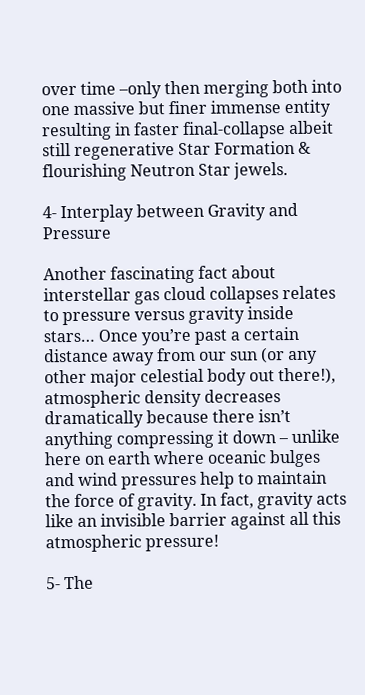over time –only then merging both into one massive but finer immense entity resulting in faster final-collapse albeit still regenerative Star Formation & flourishing Neutron Star jewels.

4- Interplay between Gravity and Pressure

Another fascinating fact about interstellar gas cloud collapses relates to pressure versus gravity inside stars… Once you’re past a certain distance away from our sun (or any other major celestial body out there!), atmospheric density decreases dramatically because there isn’t anything compressing it down – unlike here on earth where oceanic bulges and wind pressures help to maintain the force of gravity. In fact, gravity acts like an invisible barrier against all this atmospheric pressure!

5- The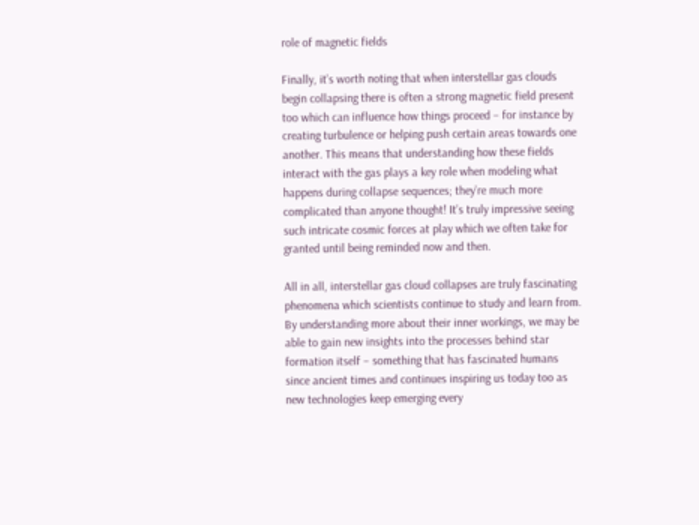role of magnetic fields

Finally, it’s worth noting that when interstellar gas clouds begin collapsing there is often a strong magnetic field present too which can influence how things proceed – for instance by creating turbulence or helping push certain areas towards one another. This means that understanding how these fields interact with the gas plays a key role when modeling what happens during collapse sequences; they’re much more complicated than anyone thought! It’s truly impressive seeing such intricate cosmic forces at play which we often take for granted until being reminded now and then.

All in all, interstellar gas cloud collapses are truly fascinating phenomena which scientists continue to study and learn from. By understanding more about their inner workings, we may be able to gain new insights into the processes behind star formation itself – something that has fascinated humans since ancient times and continues inspiring us today too as new technologies keep emerging every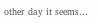other day it seems…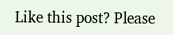Like this post? Please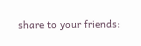share to your friends: